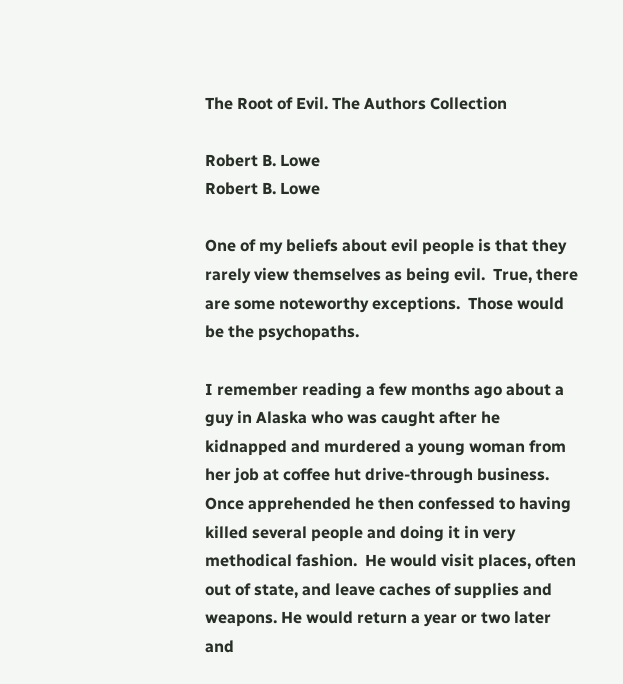The Root of Evil. The Authors Collection

Robert B. Lowe
Robert B. Lowe

One of my beliefs about evil people is that they rarely view themselves as being evil.  True, there are some noteworthy exceptions.  Those would be the psychopaths.

I remember reading a few months ago about a guy in Alaska who was caught after he kidnapped and murdered a young woman from her job at coffee hut drive-through business. Once apprehended he then confessed to having killed several people and doing it in very methodical fashion.  He would visit places, often out of state, and leave caches of supplies and weapons. He would return a year or two later and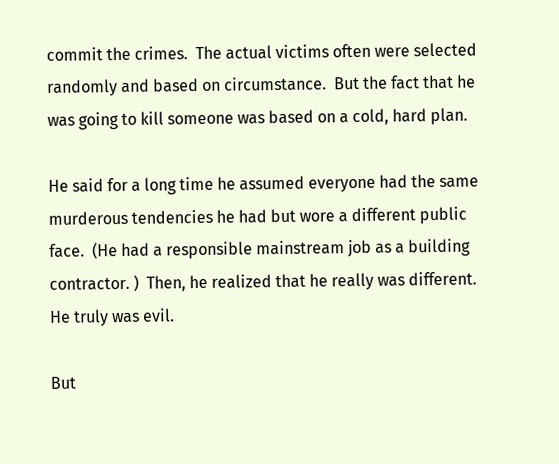commit the crimes.  The actual victims often were selected randomly and based on circumstance.  But the fact that he was going to kill someone was based on a cold, hard plan.

He said for a long time he assumed everyone had the same murderous tendencies he had but wore a different public face.  (He had a responsible mainstream job as a building contractor. )  Then, he realized that he really was different.  He truly was evil.

But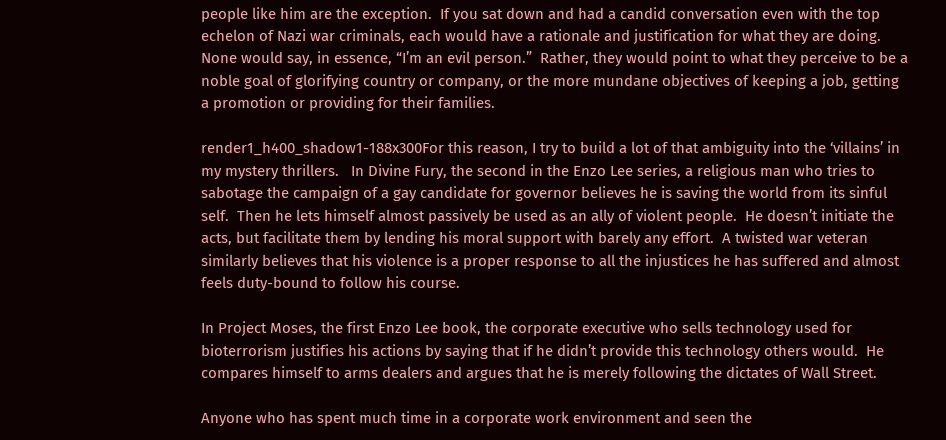people like him are the exception.  If you sat down and had a candid conversation even with the top echelon of Nazi war criminals, each would have a rationale and justification for what they are doing.  None would say, in essence, “I’m an evil person.”  Rather, they would point to what they perceive to be a noble goal of glorifying country or company, or the more mundane objectives of keeping a job, getting a promotion or providing for their families.

render1_h400_shadow1-188x300For this reason, I try to build a lot of that ambiguity into the ‘villains’ in my mystery thrillers.   In Divine Fury, the second in the Enzo Lee series, a religious man who tries to sabotage the campaign of a gay candidate for governor believes he is saving the world from its sinful self.  Then he lets himself almost passively be used as an ally of violent people.  He doesn’t initiate the acts, but facilitate them by lending his moral support with barely any effort.  A twisted war veteran similarly believes that his violence is a proper response to all the injustices he has suffered and almost feels duty-bound to follow his course.

In Project Moses, the first Enzo Lee book, the corporate executive who sells technology used for bioterrorism justifies his actions by saying that if he didn’t provide this technology others would.  He compares himself to arms dealers and argues that he is merely following the dictates of Wall Street.

Anyone who has spent much time in a corporate work environment and seen the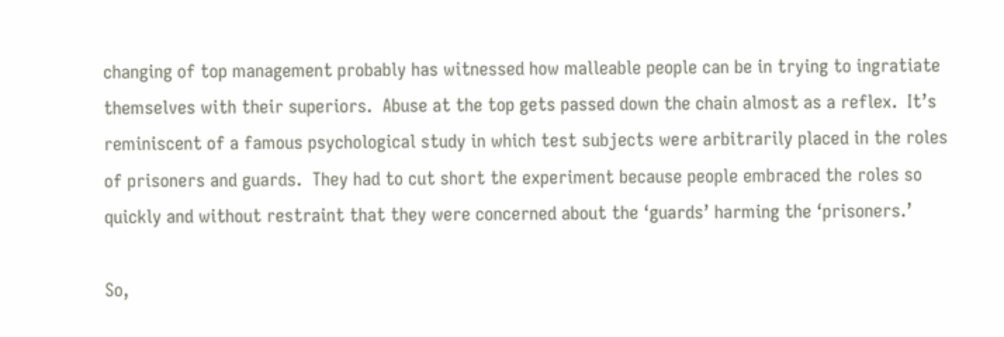changing of top management probably has witnessed how malleable people can be in trying to ingratiate themselves with their superiors.  Abuse at the top gets passed down the chain almost as a reflex.  It’s reminiscent of a famous psychological study in which test subjects were arbitrarily placed in the roles of prisoners and guards.  They had to cut short the experiment because people embraced the roles so quickly and without restraint that they were concerned about the ‘guards’ harming the ‘prisoners.’

So,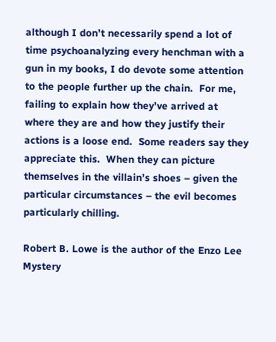although I don’t necessarily spend a lot of time psychoanalyzing every henchman with a gun in my books, I do devote some attention to the people further up the chain.  For me, failing to explain how they’ve arrived at where they are and how they justify their actions is a loose end.  Some readers say they appreciate this.  When they can picture themselves in the villain’s shoes – given the particular circumstances – the evil becomes particularly chilling.

Robert B. Lowe is the author of the Enzo Lee Mystery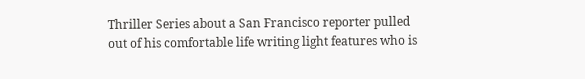Thriller Series about a San Francisco reporter pulled out of his comfortable life writing light features who is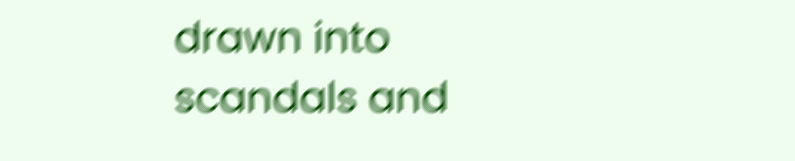drawn into scandals and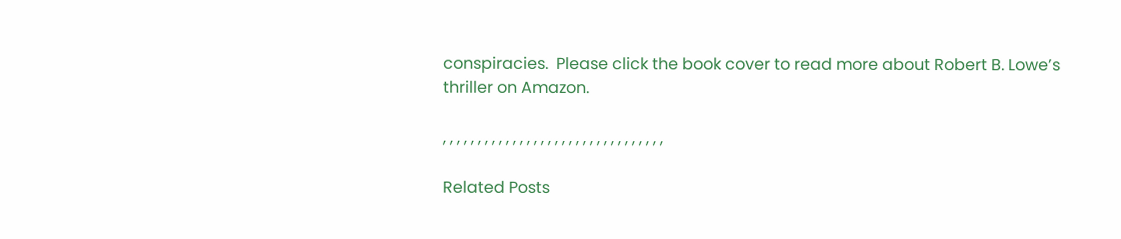conspiracies.  Please click the book cover to read more about Robert B. Lowe’s thriller on Amazon.

, , , , , , , , , , , , , , , , , , , , , , , , , , , , , , , ,

Related Posts